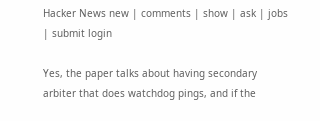Hacker News new | comments | show | ask | jobs | submit login

Yes, the paper talks about having secondary arbiter that does watchdog pings, and if the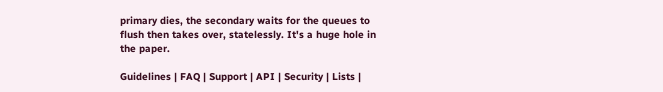primary dies, the secondary waits for the queues to flush then takes over, statelessly. It's a huge hole in the paper.

Guidelines | FAQ | Support | API | Security | Lists |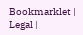Bookmarklet | Legal |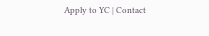Apply to YC | Contact